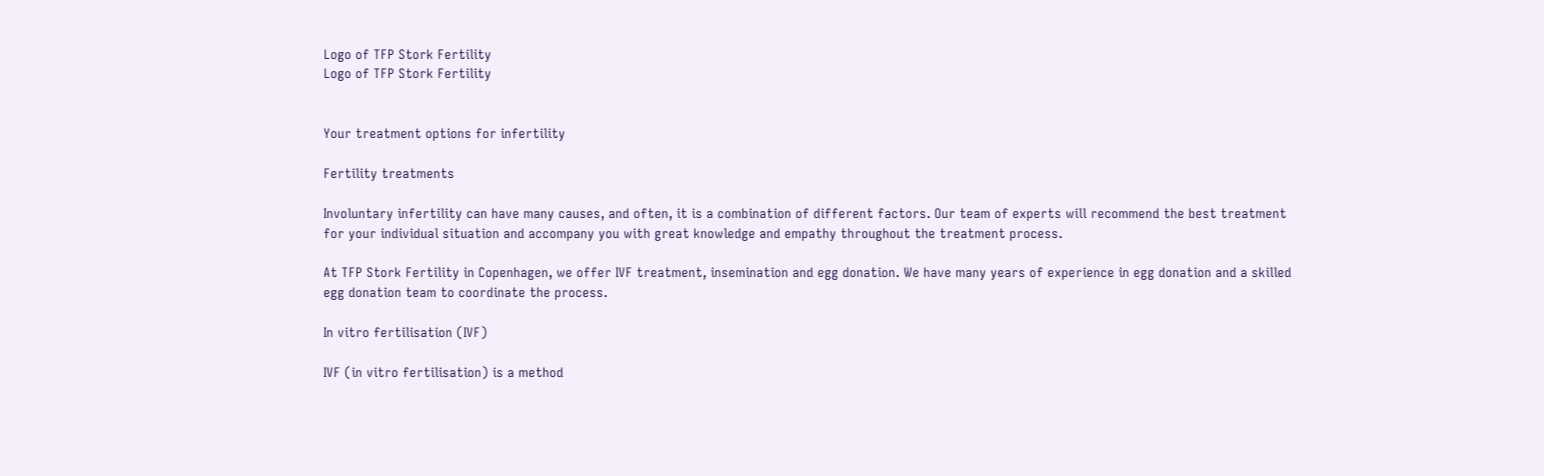Logo of TFP Stork Fertility
Logo of TFP Stork Fertility


Your treatment options for infertility

Fertility treatments

Involuntary infertility can have many causes, and often, it is a combination of different factors. Our team of experts will recommend the best treatment for your individual situation and accompany you with great knowledge and empathy throughout the treatment process.

At TFP Stork Fertility in Copenhagen, we offer IVF treatment, insemination and egg donation. We have many years of experience in egg donation and a skilled egg donation team to coordinate the process.

In vitro fertilisation (IVF)

IVF (in vitro fertilisation) is a method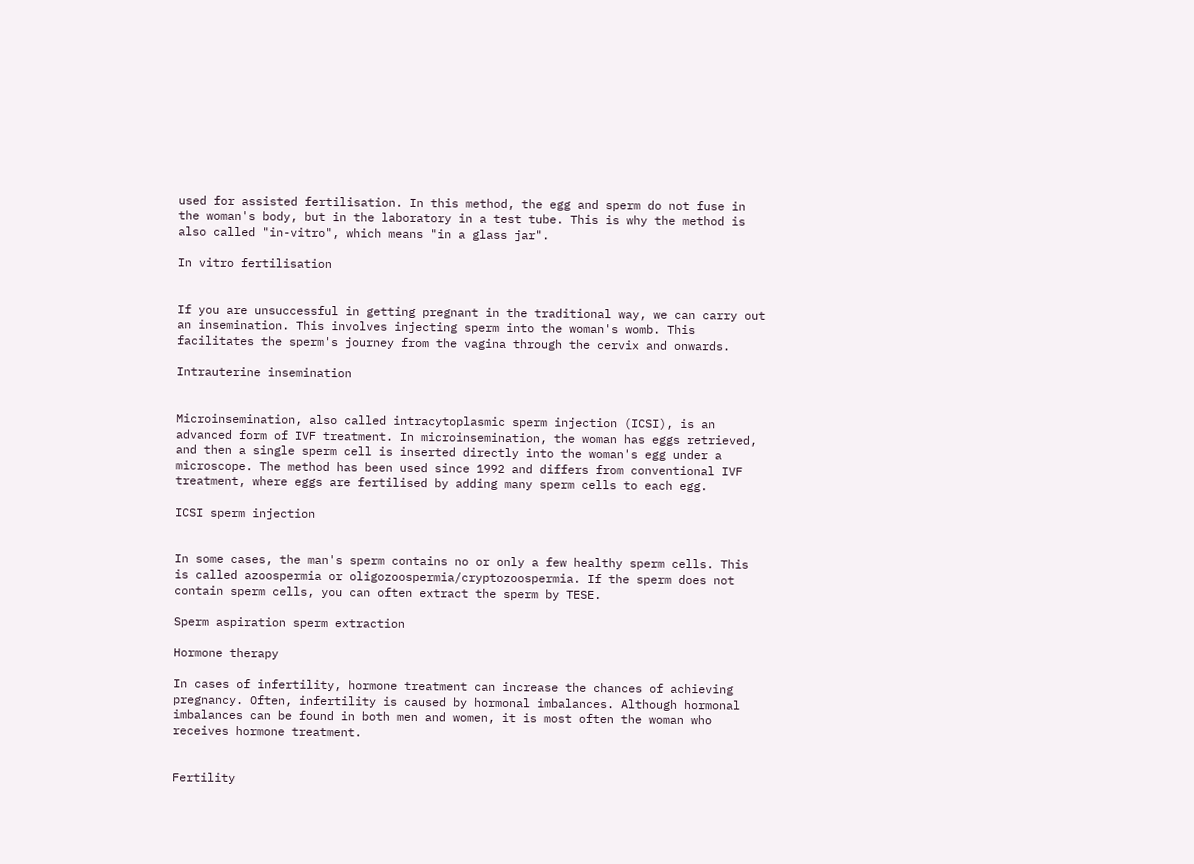used for assisted fertilisation. In this method, the egg and sperm do not fuse in the woman's body, but in the laboratory in a test tube. This is why the method is also called "in-vitro", which means "in a glass jar".

In vitro fertilisation


If you are unsuccessful in getting pregnant in the traditional way, we can carry out an insemination. This involves injecting sperm into the woman's womb. This facilitates the sperm's journey from the vagina through the cervix and onwards.

Intrauterine insemination


Microinsemination, also called intracytoplasmic sperm injection (ICSI), is an advanced form of IVF treatment. In microinsemination, the woman has eggs retrieved, and then a single sperm cell is inserted directly into the woman's egg under a microscope. The method has been used since 1992 and differs from conventional IVF treatment, where eggs are fertilised by adding many sperm cells to each egg.

ICSI sperm injection


In some cases, the man's sperm contains no or only a few healthy sperm cells. This is called azoospermia or oligozoospermia/cryptozoospermia. If the sperm does not contain sperm cells, you can often extract the sperm by TESE.

Sperm aspiration sperm extraction

Hormone therapy

In cases of infertility, hormone treatment can increase the chances of achieving pregnancy. Often, infertility is caused by hormonal imbalances. Although hormonal imbalances can be found in both men and women, it is most often the woman who receives hormone treatment.


Fertility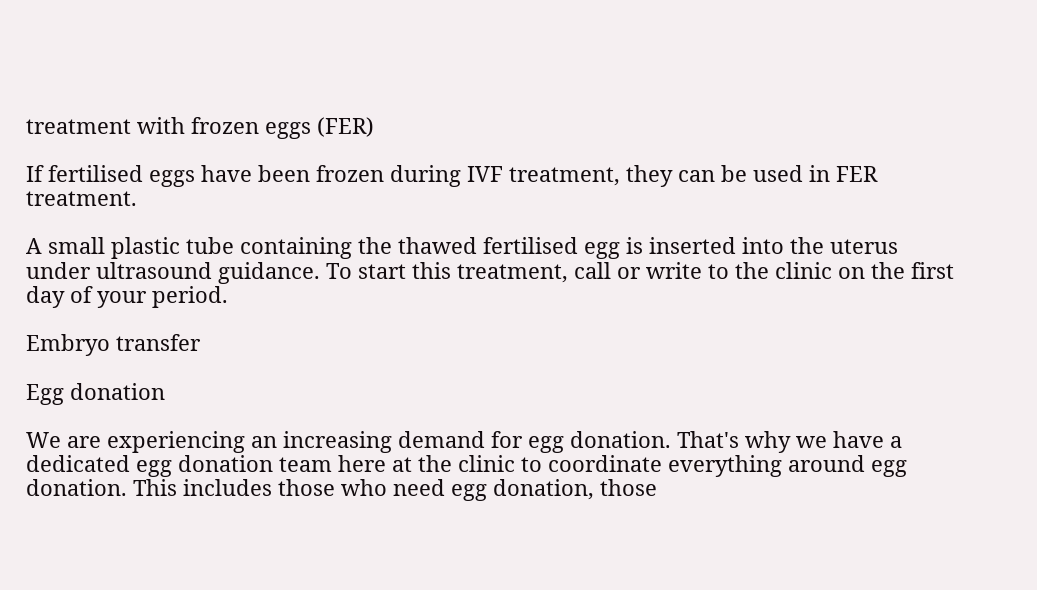treatment with frozen eggs (FER)

If fertilised eggs have been frozen during IVF treatment, they can be used in FER treatment.

A small plastic tube containing the thawed fertilised egg is inserted into the uterus under ultrasound guidance. To start this treatment, call or write to the clinic on the first day of your period.

Embryo transfer

Egg donation

We are experiencing an increasing demand for egg donation. That's why we have a dedicated egg donation team here at the clinic to coordinate everything around egg donation. This includes those who need egg donation, those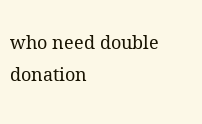who need double donation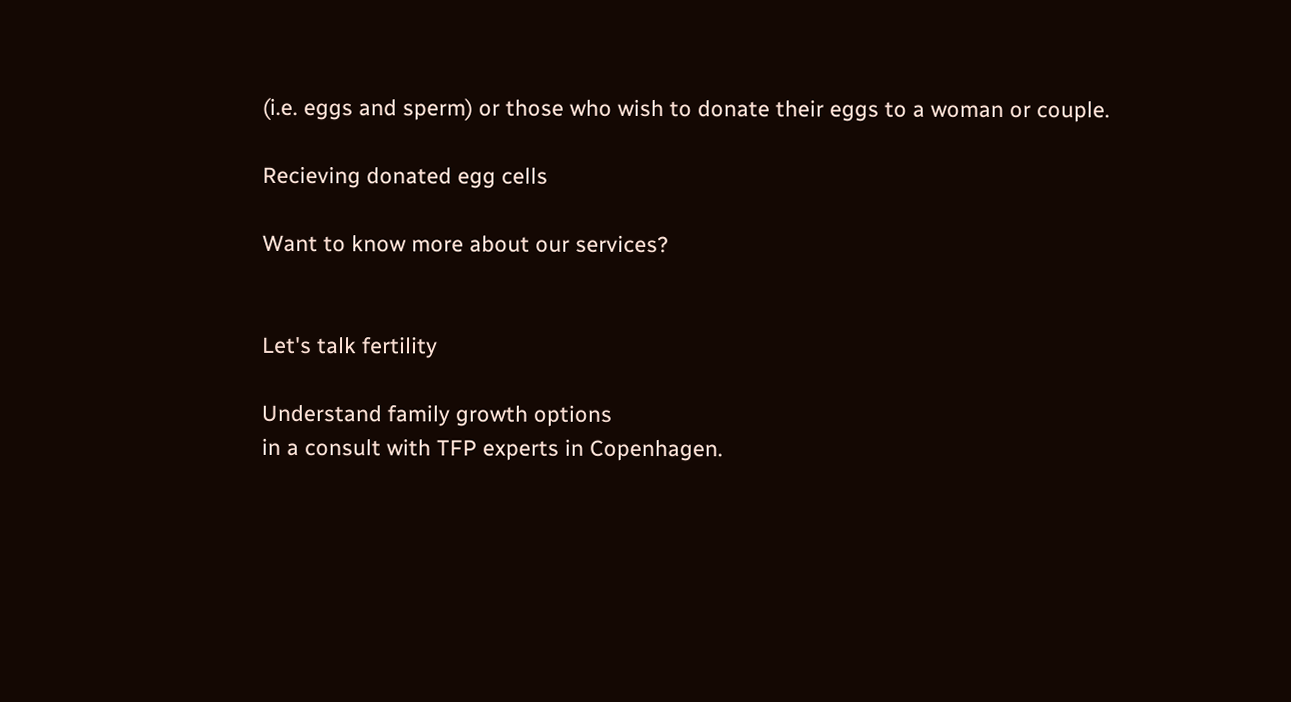(i.e. eggs and sperm) or those who wish to donate their eggs to a woman or couple.

Recieving donated egg cells

Want to know more about our services?


Let's talk fertility

Understand family growth options
in a consult with TFP experts in Copenhagen.